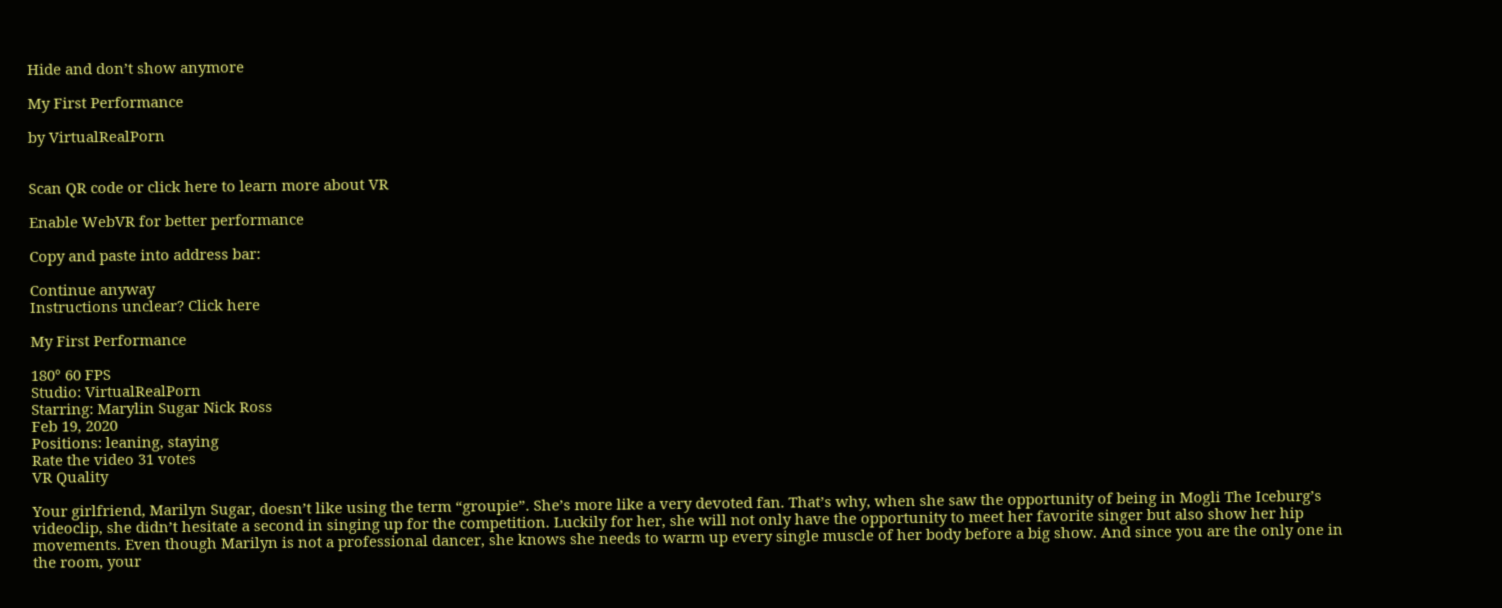Hide and don’t show anymore

My First Performance

by VirtualRealPorn


Scan QR code or click here to learn more about VR

Enable WebVR for better performance

Copy and paste into address bar:

Continue anyway
Instructions unclear? Click here

My First Performance

180° 60 FPS
Studio: VirtualRealPorn
Starring: Marylin Sugar Nick Ross
Feb 19, 2020
Positions: leaning, staying
Rate the video 31 votes
VR Quality

Your girlfriend, Marilyn Sugar, doesn’t like using the term “groupie”. She’s more like a very devoted fan. That’s why, when she saw the opportunity of being in Mogli The Iceburg’s videoclip, she didn’t hesitate a second in singing up for the competition. Luckily for her, she will not only have the opportunity to meet her favorite singer but also show her hip movements. Even though Marilyn is not a professional dancer, she knows she needs to warm up every single muscle of her body before a big show. And since you are the only one in the room, your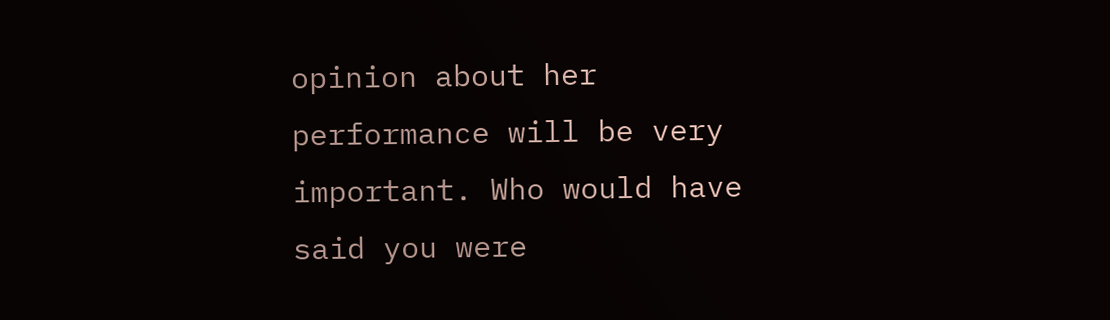opinion about her performance will be very important. Who would have said you were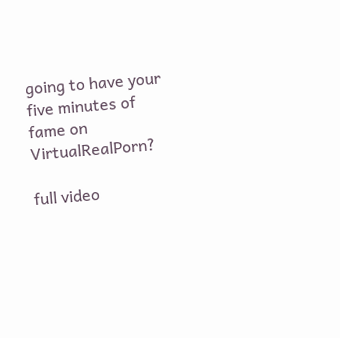going to have your five minutes of fame on VirtualRealPorn?

full video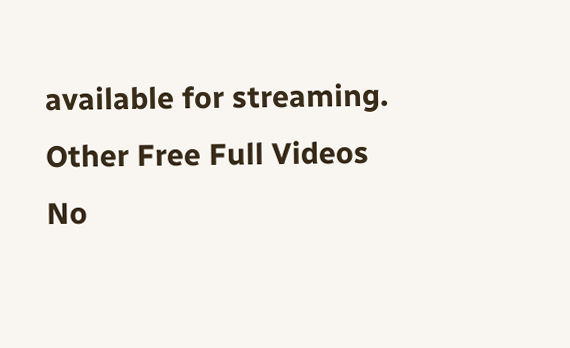available for streaming.
Other Free Full Videos
No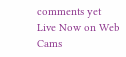comments yet
Live Now on Web Cams